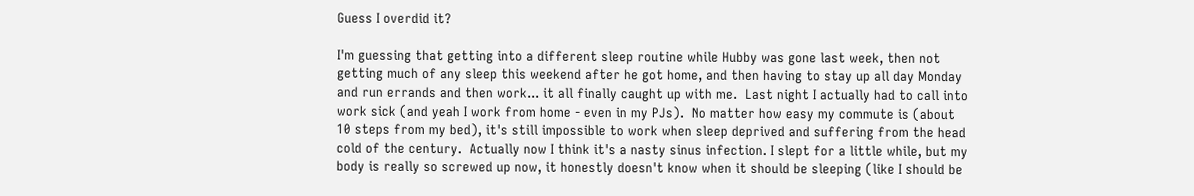Guess I overdid it?

I'm guessing that getting into a different sleep routine while Hubby was gone last week, then not getting much of any sleep this weekend after he got home, and then having to stay up all day Monday and run errands and then work... it all finally caught up with me.  Last night I actually had to call into work sick (and yeah I work from home - even in my PJs).  No matter how easy my commute is (about 10 steps from my bed), it's still impossible to work when sleep deprived and suffering from the head cold of the century.  Actually now I think it's a nasty sinus infection. I slept for a little while, but my body is really so screwed up now, it honestly doesn't know when it should be sleeping (like I should be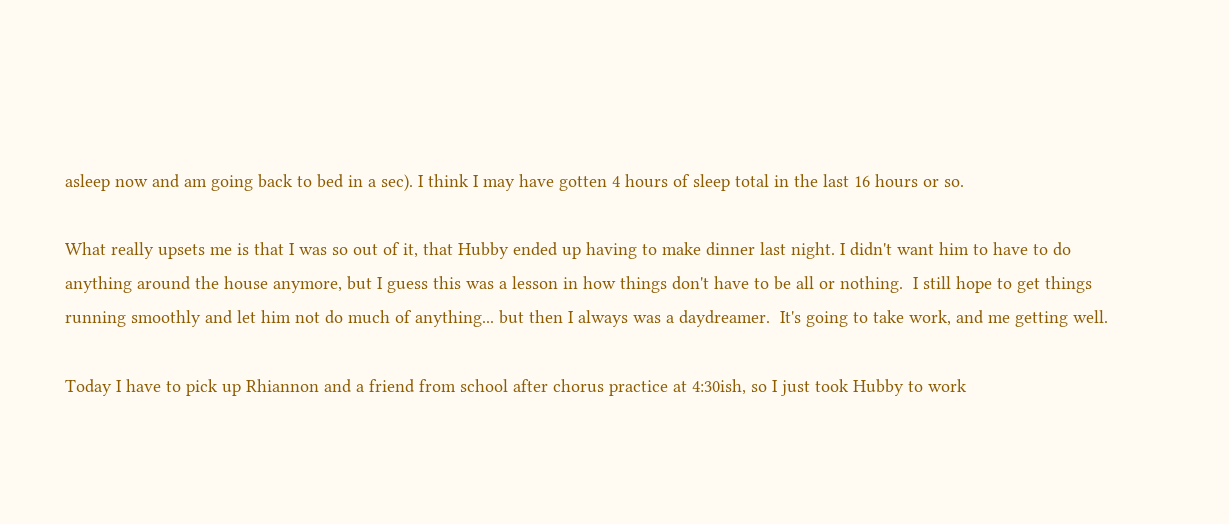asleep now and am going back to bed in a sec). I think I may have gotten 4 hours of sleep total in the last 16 hours or so.

What really upsets me is that I was so out of it, that Hubby ended up having to make dinner last night. I didn't want him to have to do anything around the house anymore, but I guess this was a lesson in how things don't have to be all or nothing.  I still hope to get things running smoothly and let him not do much of anything... but then I always was a daydreamer.  It's going to take work, and me getting well.

Today I have to pick up Rhiannon and a friend from school after chorus practice at 4:30ish, so I just took Hubby to work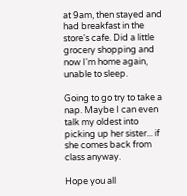at 9am, then stayed and had breakfast in the store's cafe. Did a little grocery shopping and now I'm home again, unable to sleep.

Going to go try to take a nap. Maybe I can even talk my oldest into picking up her sister... if she comes back from class anyway.

Hope you all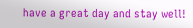have a great day and stay well!